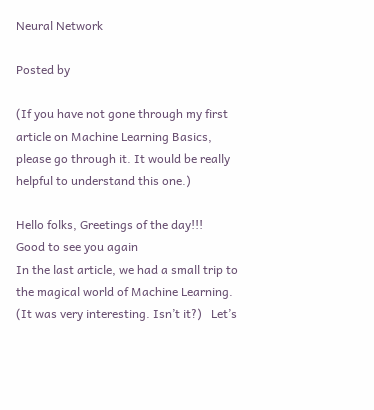Neural Network

Posted by

(If you have not gone through my first article on Machine Learning Basics, please go through it. It would be really helpful to understand this one.)

Hello folks, Greetings of the day!!!
Good to see you again
In the last article, we had a small trip to the magical world of Machine Learning. (It was very interesting. Isn’t it?)   Let’s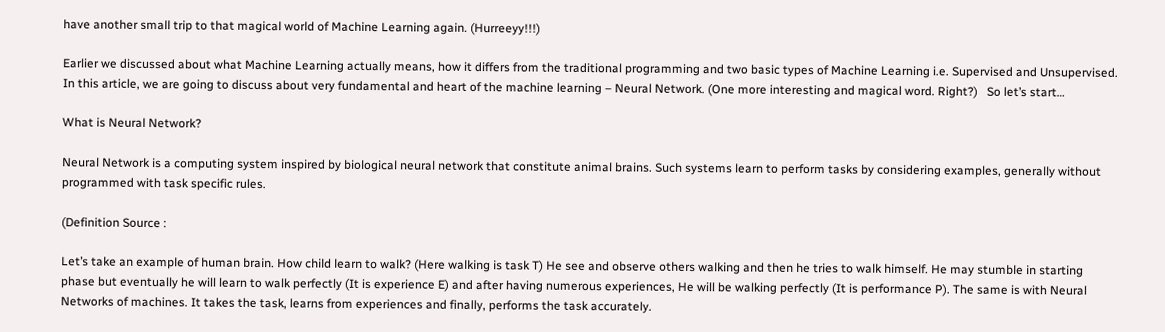have another small trip to that magical world of Machine Learning again. (Hurreeyy!!!)

Earlier we discussed about what Machine Learning actually means, how it differs from the traditional programming and two basic types of Machine Learning i.e. Supervised and Unsupervised. In this article, we are going to discuss about very fundamental and heart of the machine learning – Neural Network. (One more interesting and magical word. Right?)   So let’s start…

What is Neural Network?

Neural Network is a computing system inspired by biological neural network that constitute animal brains. Such systems learn to perform tasks by considering examples, generally without programmed with task specific rules.

(Definition Source :

Let’s take an example of human brain. How child learn to walk? (Here walking is task T) He see and observe others walking and then he tries to walk himself. He may stumble in starting phase but eventually he will learn to walk perfectly (It is experience E) and after having numerous experiences, He will be walking perfectly (It is performance P). The same is with Neural Networks of machines. It takes the task, learns from experiences and finally, performs the task accurately.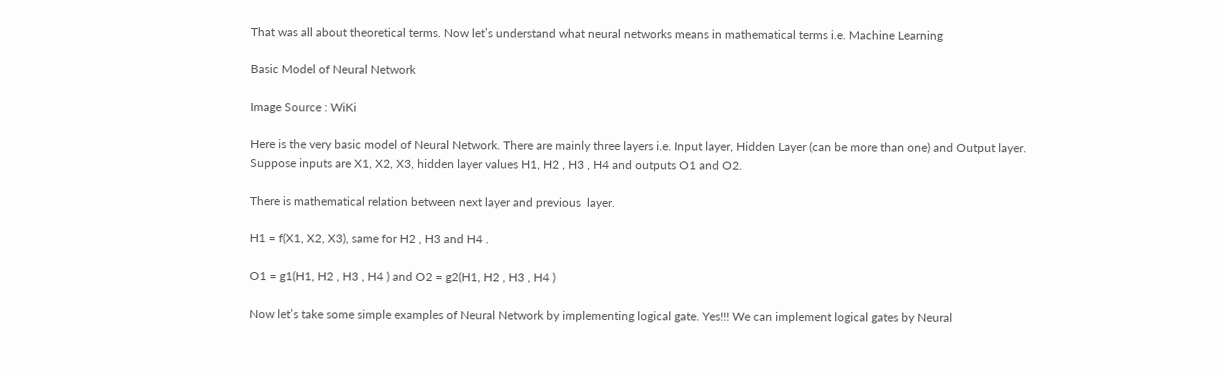That was all about theoretical terms. Now let’s understand what neural networks means in mathematical terms i.e. Machine Learning

Basic Model of Neural Network

Image Source : WiKi

Here is the very basic model of Neural Network. There are mainly three layers i.e. Input layer, Hidden Layer (can be more than one) and Output layer. Suppose inputs are X1, X2, X3, hidden layer values H1, H2 , H3 , H4 and outputs O1 and O2.

There is mathematical relation between next layer and previous  layer.

H1 = f(X1, X2, X3), same for H2 , H3 and H4 .

O1 = g1(H1, H2 , H3 , H4 ) and O2 = g2(H1, H2 , H3 , H4 )

Now let’s take some simple examples of Neural Network by implementing logical gate. Yes!!! We can implement logical gates by Neural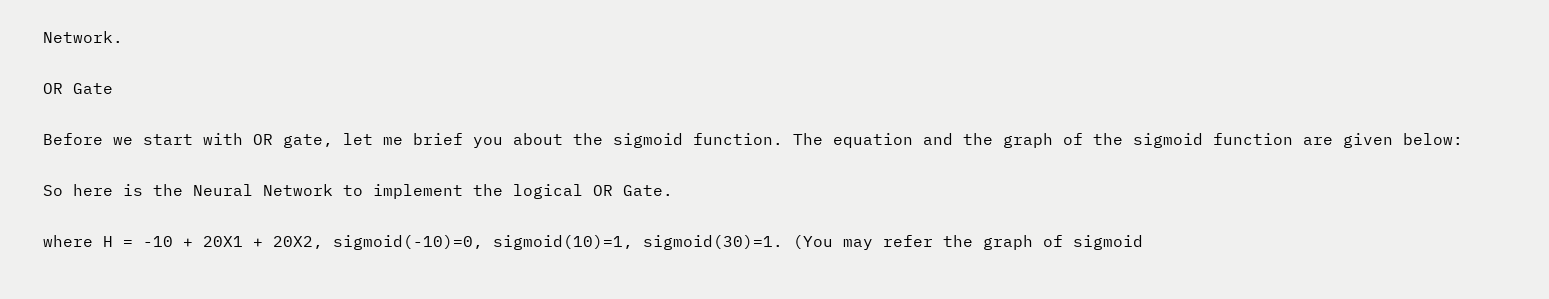Network.

OR Gate

Before we start with OR gate, let me brief you about the sigmoid function. The equation and the graph of the sigmoid function are given below:

So here is the Neural Network to implement the logical OR Gate.

where H = -10 + 20X1 + 20X2, sigmoid(-10)=0, sigmoid(10)=1, sigmoid(30)=1. (You may refer the graph of sigmoid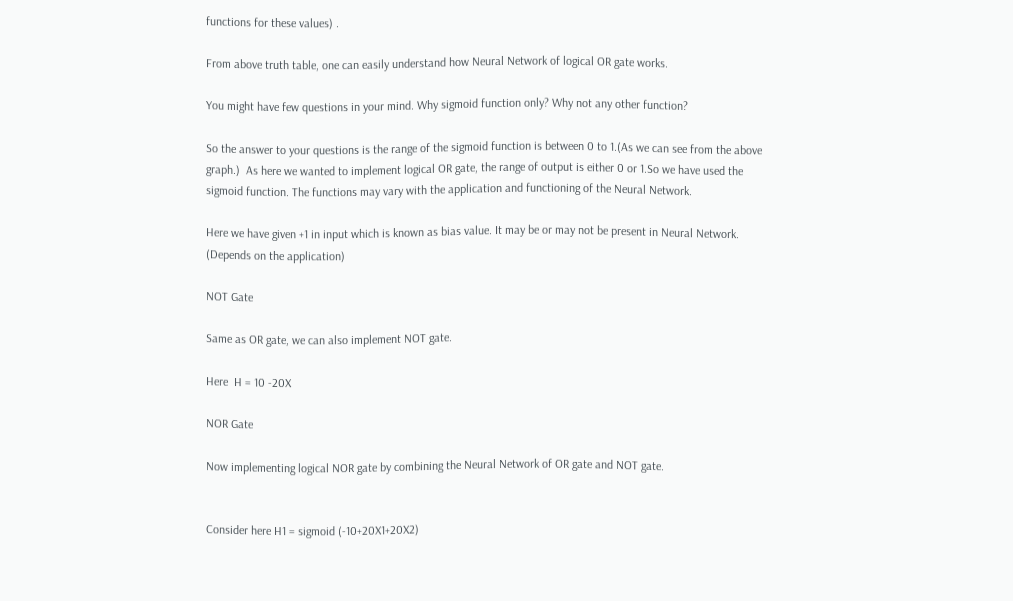functions for these values) .

From above truth table, one can easily understand how Neural Network of logical OR gate works.

You might have few questions in your mind. Why sigmoid function only? Why not any other function?

So the answer to your questions is the range of the sigmoid function is between 0 to 1.(As we can see from the above graph.)  As here we wanted to implement logical OR gate, the range of output is either 0 or 1.So we have used the sigmoid function. The functions may vary with the application and functioning of the Neural Network.

Here we have given +1 in input which is known as bias value. It may be or may not be present in Neural Network. (Depends on the application)

NOT Gate

Same as OR gate, we can also implement NOT gate.

Here  H = 10 -20X

NOR Gate

Now implementing logical NOR gate by combining the Neural Network of OR gate and NOT gate.


Consider here H1 = sigmoid (-10+20X1+20X2)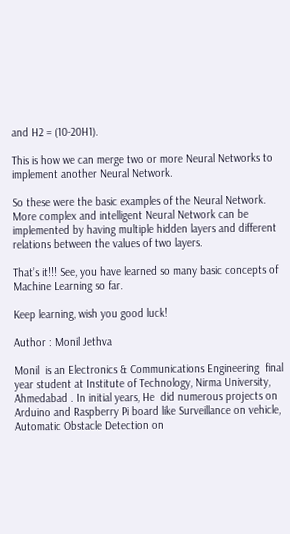and H2 = (10-20H1).

This is how we can merge two or more Neural Networks to implement another Neural Network.

So these were the basic examples of the Neural Network. More complex and intelligent Neural Network can be implemented by having multiple hidden layers and different relations between the values of two layers.

That’s it!!! See, you have learned so many basic concepts of Machine Learning so far.

Keep learning, wish you good luck!

Author : Monil Jethva

Monil  is an Electronics & Communications Engineering  final year student at Institute of Technology, Nirma University, Ahmedabad . In initial years, He  did numerous projects on Arduino and Raspberry Pi board like Surveillance on vehicle, Automatic Obstacle Detection on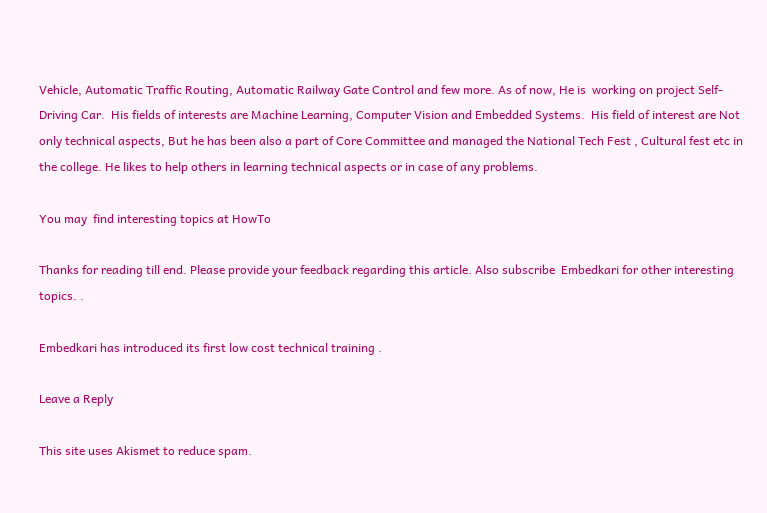Vehicle, Automatic Traffic Routing, Automatic Railway Gate Control and few more. As of now, He is  working on project Self-Driving Car.  His fields of interests are Machine Learning, Computer Vision and Embedded Systems.  His field of interest are Not only technical aspects, But he has been also a part of Core Committee and managed the National Tech Fest , Cultural fest etc in the college. He likes to help others in learning technical aspects or in case of any problems.

You may  find interesting topics at HowTo

Thanks for reading till end. Please provide your feedback regarding this article. Also subscribe  Embedkari for other interesting topics. .

Embedkari has introduced its first low cost technical training .

Leave a Reply

This site uses Akismet to reduce spam.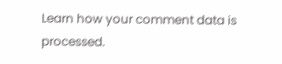Learn how your comment data is processed.